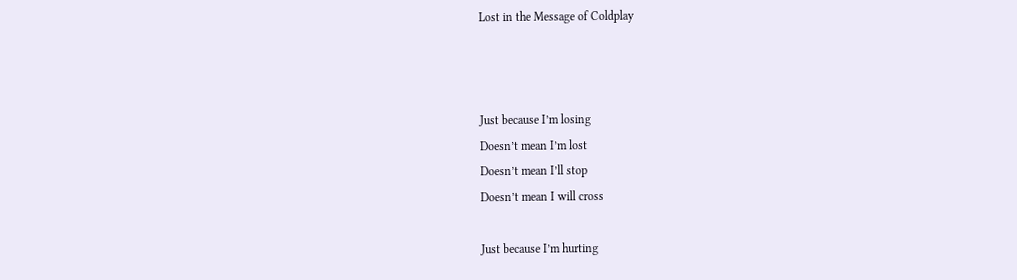Lost in the Message of Coldplay



Just because I’m losing
Doesn’t mean I’m lost
Doesn’t mean I’ll stop
Doesn’t mean I will cross

Just because I’m hurting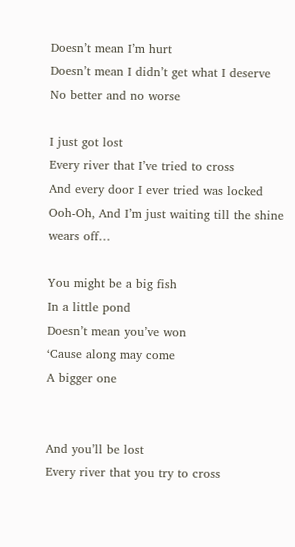Doesn’t mean I’m hurt
Doesn’t mean I didn’t get what I deserve
No better and no worse

I just got lost
Every river that I’ve tried to cross
And every door I ever tried was locked
Ooh-Oh, And I’m just waiting till the shine wears off…

You might be a big fish
In a little pond
Doesn’t mean you’ve won
‘Cause along may come
A bigger one


And you’ll be lost
Every river that you try to cross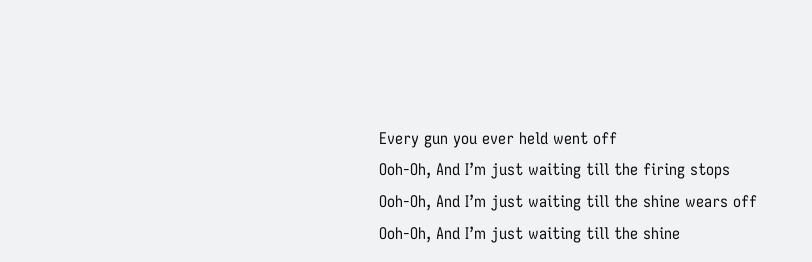Every gun you ever held went off
Ooh-Oh, And I’m just waiting till the firing stops
Ooh-Oh, And I’m just waiting till the shine wears off
Ooh-Oh, And I’m just waiting till the shine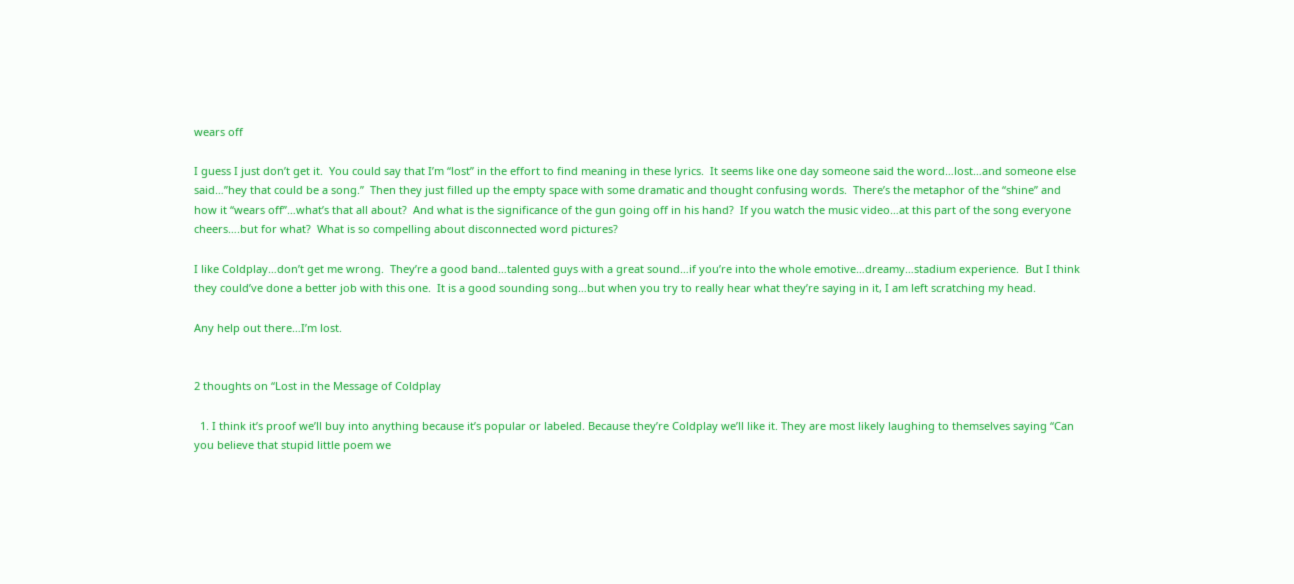wears off

I guess I just don’t get it.  You could say that I’m “lost” in the effort to find meaning in these lyrics.  It seems like one day someone said the word…lost…and someone else said…”hey that could be a song.”  Then they just filled up the empty space with some dramatic and thought confusing words.  There’s the metaphor of the “shine” and how it “wears off”…what’s that all about?  And what is the significance of the gun going off in his hand?  If you watch the music video…at this part of the song everyone cheers….but for what?  What is so compelling about disconnected word pictures?

I like Coldplay…don’t get me wrong.  They’re a good band…talented guys with a great sound…if you’re into the whole emotive…dreamy…stadium experience.  But I think they could’ve done a better job with this one.  It is a good sounding song…but when you try to really hear what they’re saying in it, I am left scratching my head.

Any help out there…I’m lost.


2 thoughts on “Lost in the Message of Coldplay

  1. I think it’s proof we’ll buy into anything because it’s popular or labeled. Because they’re Coldplay we’ll like it. They are most likely laughing to themselves saying “Can you believe that stupid little poem we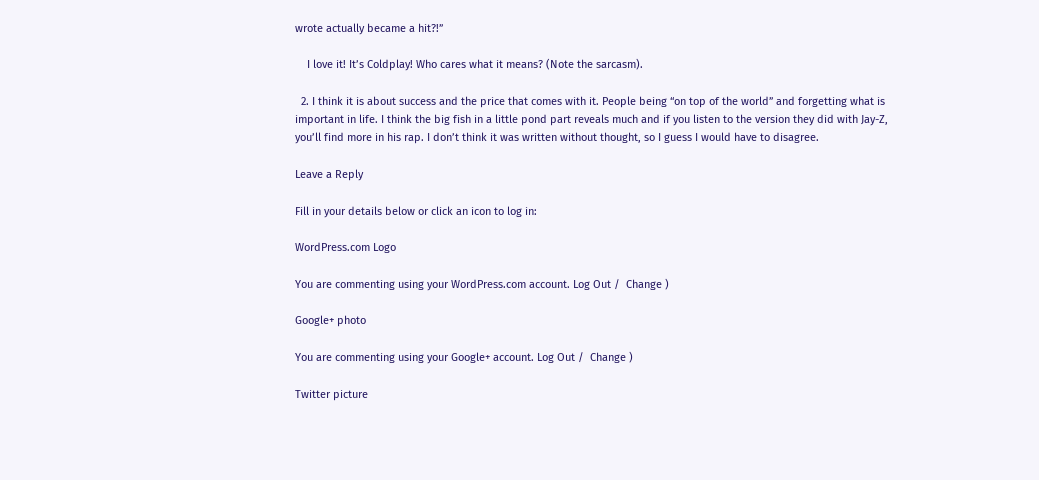wrote actually became a hit?!”

    I love it! It’s Coldplay! Who cares what it means? (Note the sarcasm).

  2. I think it is about success and the price that comes with it. People being “on top of the world” and forgetting what is important in life. I think the big fish in a little pond part reveals much and if you listen to the version they did with Jay-Z, you’ll find more in his rap. I don’t think it was written without thought, so I guess I would have to disagree.

Leave a Reply

Fill in your details below or click an icon to log in:

WordPress.com Logo

You are commenting using your WordPress.com account. Log Out /  Change )

Google+ photo

You are commenting using your Google+ account. Log Out /  Change )

Twitter picture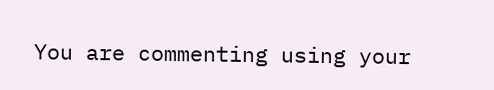You are commenting using your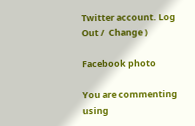Twitter account. Log Out /  Change )

Facebook photo

You are commenting using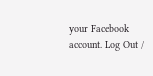your Facebook account. Log Out /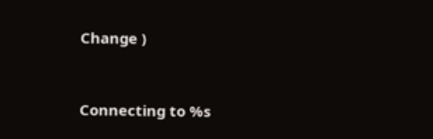Change )


Connecting to %s